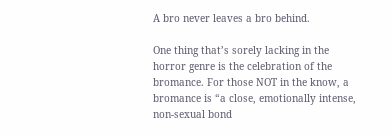A bro never leaves a bro behind.

One thing that’s sorely lacking in the horror genre is the celebration of the bromance. For those NOT in the know, a bromance is “a close, emotionally intense, non-sexual bond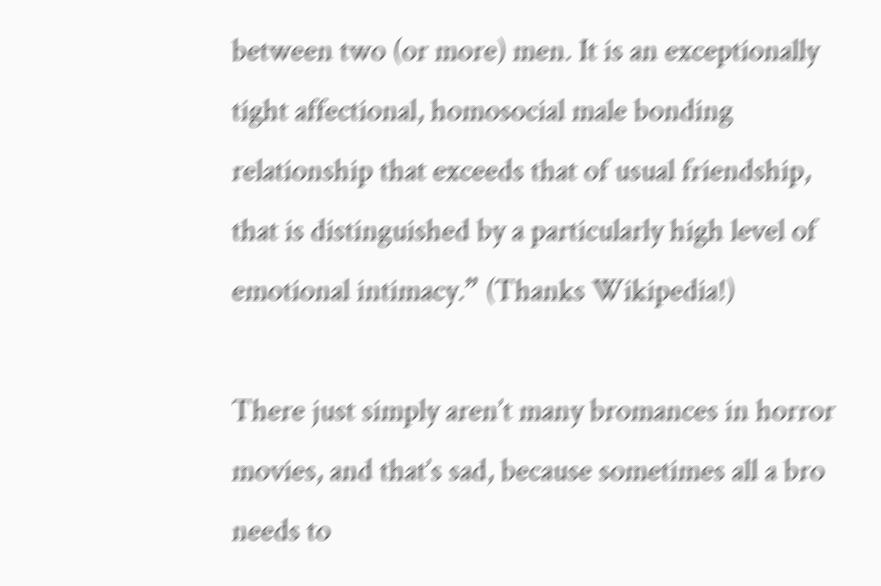between two (or more) men. It is an exceptionally tight affectional, homosocial male bonding relationship that exceeds that of usual friendship, that is distinguished by a particularly high level of emotional intimacy.” (Thanks Wikipedia!)

There just simply aren’t many bromances in horror movies, and that’s sad, because sometimes all a bro needs to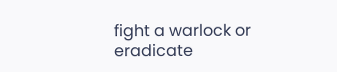fight a warlock or eradicate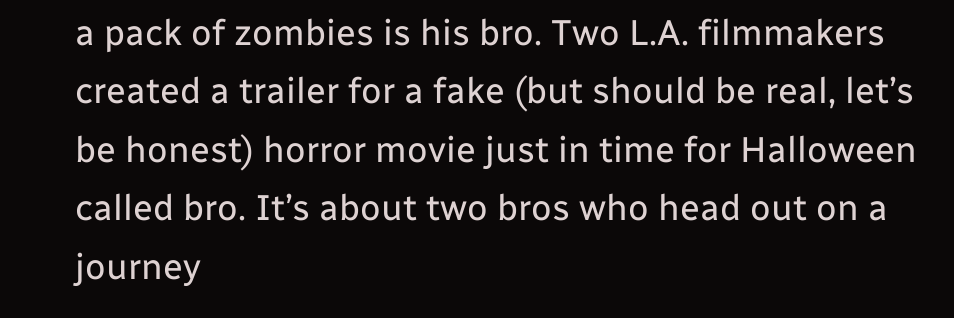a pack of zombies is his bro. Two L.A. filmmakers created a trailer for a fake (but should be real, let’s be honest) horror movie just in time for Halloween called bro. It’s about two bros who head out on a journey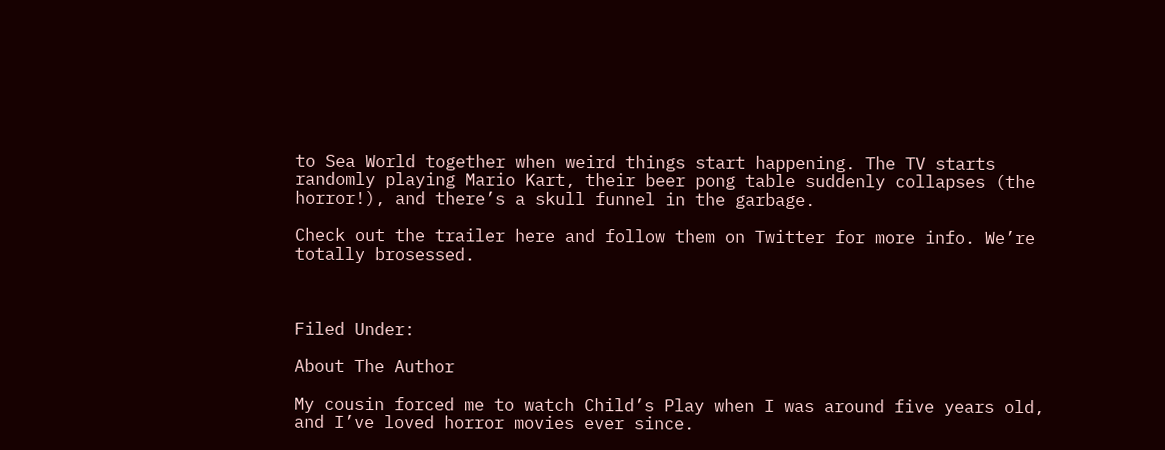to Sea World together when weird things start happening. The TV starts randomly playing Mario Kart, their beer pong table suddenly collapses (the horror!), and there’s a skull funnel in the garbage.

Check out the trailer here and follow them on Twitter for more info. We’re totally brosessed.



Filed Under:

About The Author

My cousin forced me to watch Child’s Play when I was around five years old, and I’ve loved horror movies ever since.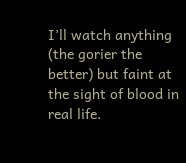I’ll watch anything (the gorier the better) but faint at the sight of blood in real life.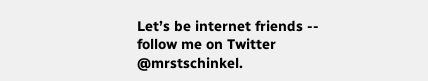Let’s be internet friends -- follow me on Twitter @mrstschinkel.